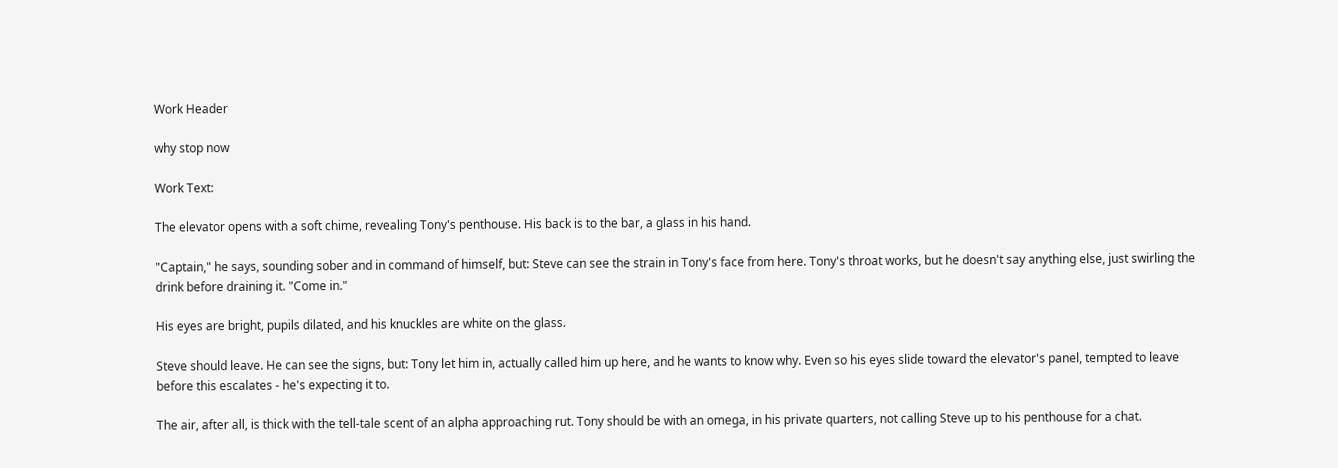Work Header

why stop now

Work Text:

The elevator opens with a soft chime, revealing Tony's penthouse. His back is to the bar, a glass in his hand.

"Captain," he says, sounding sober and in command of himself, but: Steve can see the strain in Tony's face from here. Tony's throat works, but he doesn't say anything else, just swirling the drink before draining it. "Come in."

His eyes are bright, pupils dilated, and his knuckles are white on the glass.

Steve should leave. He can see the signs, but: Tony let him in, actually called him up here, and he wants to know why. Even so his eyes slide toward the elevator's panel, tempted to leave before this escalates - he's expecting it to.

The air, after all, is thick with the tell-tale scent of an alpha approaching rut. Tony should be with an omega, in his private quarters, not calling Steve up to his penthouse for a chat.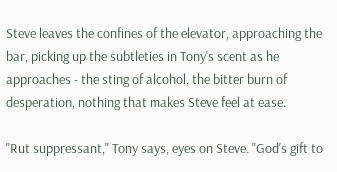Steve leaves the confines of the elevator, approaching the bar, picking up the subtleties in Tony's scent as he approaches - the sting of alcohol, the bitter burn of desperation, nothing that makes Steve feel at ease.

"Rut suppressant," Tony says, eyes on Steve. "God's gift to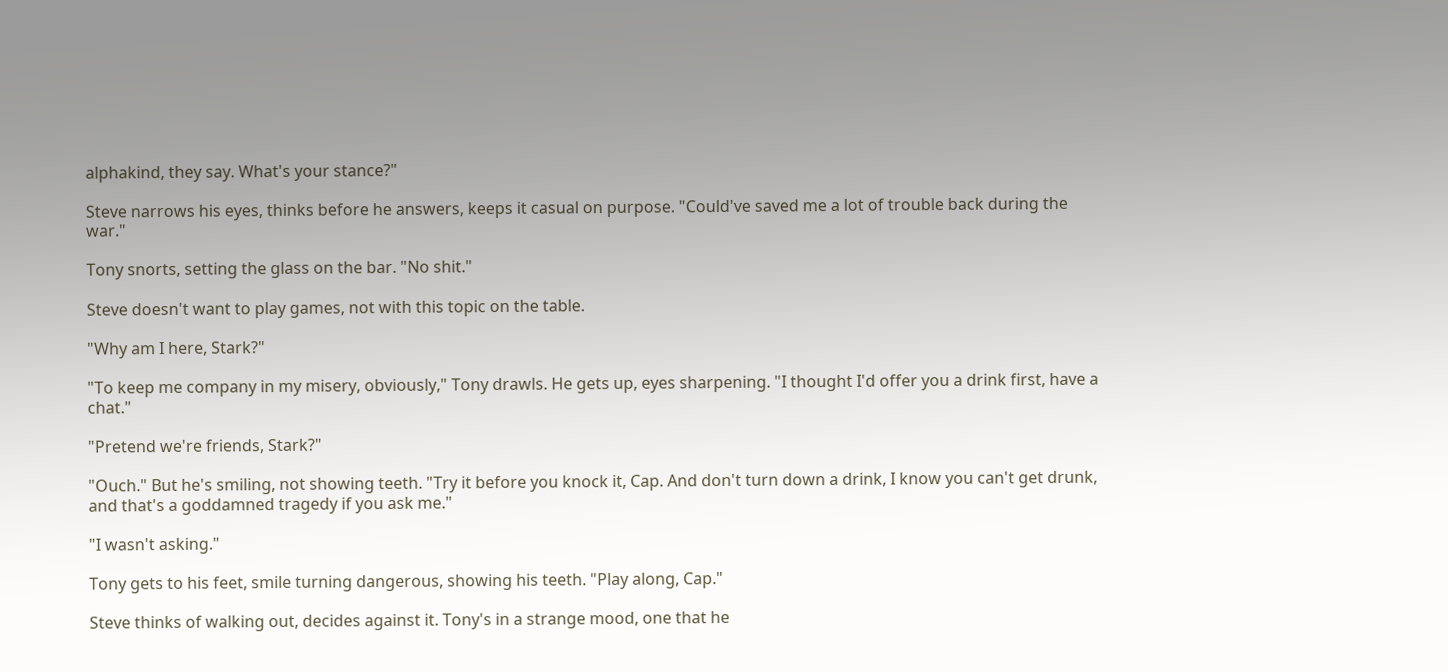alphakind, they say. What's your stance?"

Steve narrows his eyes, thinks before he answers, keeps it casual on purpose. "Could've saved me a lot of trouble back during the war."

Tony snorts, setting the glass on the bar. "No shit."

Steve doesn't want to play games, not with this topic on the table.

"Why am I here, Stark?"

"To keep me company in my misery, obviously," Tony drawls. He gets up, eyes sharpening. "I thought I'd offer you a drink first, have a chat."

"Pretend we're friends, Stark?"

"Ouch." But he's smiling, not showing teeth. "Try it before you knock it, Cap. And don't turn down a drink, I know you can't get drunk, and that's a goddamned tragedy if you ask me."

"I wasn't asking."

Tony gets to his feet, smile turning dangerous, showing his teeth. "Play along, Cap."

Steve thinks of walking out, decides against it. Tony's in a strange mood, one that he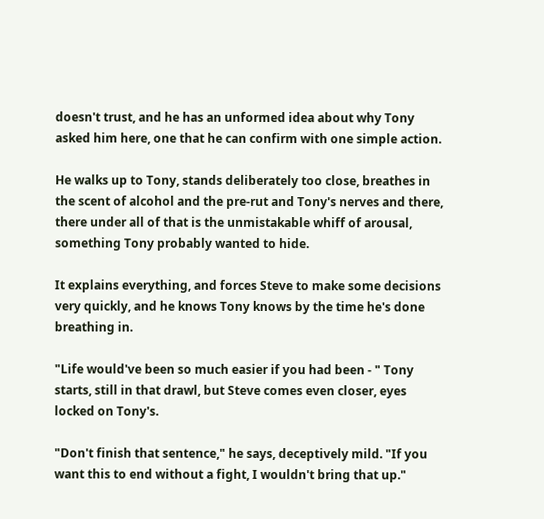doesn't trust, and he has an unformed idea about why Tony asked him here, one that he can confirm with one simple action.

He walks up to Tony, stands deliberately too close, breathes in the scent of alcohol and the pre-rut and Tony's nerves and there, there under all of that is the unmistakable whiff of arousal, something Tony probably wanted to hide.

It explains everything, and forces Steve to make some decisions very quickly, and he knows Tony knows by the time he's done breathing in.

"Life would've been so much easier if you had been - " Tony starts, still in that drawl, but Steve comes even closer, eyes locked on Tony's.

"Don't finish that sentence," he says, deceptively mild. "If you want this to end without a fight, I wouldn't bring that up."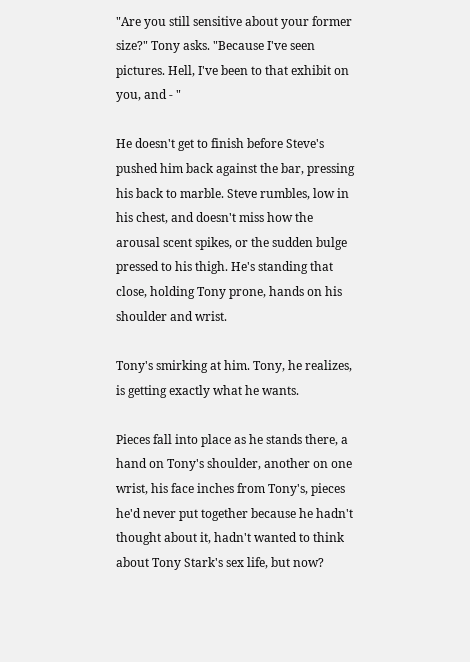"Are you still sensitive about your former size?" Tony asks. "Because I've seen pictures. Hell, I've been to that exhibit on you, and - "

He doesn't get to finish before Steve's pushed him back against the bar, pressing his back to marble. Steve rumbles, low in his chest, and doesn't miss how the arousal scent spikes, or the sudden bulge pressed to his thigh. He's standing that close, holding Tony prone, hands on his shoulder and wrist.

Tony's smirking at him. Tony, he realizes, is getting exactly what he wants.

Pieces fall into place as he stands there, a hand on Tony's shoulder, another on one wrist, his face inches from Tony's, pieces he'd never put together because he hadn't thought about it, hadn't wanted to think about Tony Stark's sex life, but now?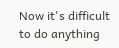Now it's difficult to do anything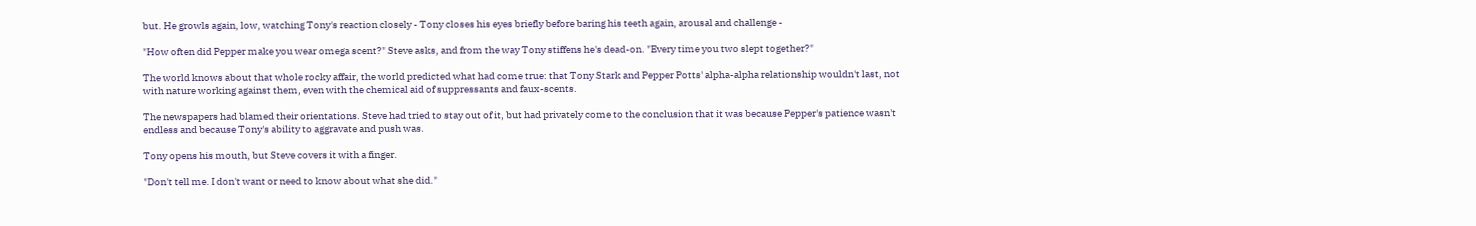but. He growls again, low, watching Tony's reaction closely - Tony closes his eyes briefly before baring his teeth again, arousal and challenge -

"How often did Pepper make you wear omega scent?" Steve asks, and from the way Tony stiffens he's dead-on. "Every time you two slept together?"

The world knows about that whole rocky affair, the world predicted what had come true: that Tony Stark and Pepper Potts' alpha-alpha relationship wouldn't last, not with nature working against them, even with the chemical aid of suppressants and faux-scents.

The newspapers had blamed their orientations. Steve had tried to stay out of it, but had privately come to the conclusion that it was because Pepper's patience wasn't endless and because Tony's ability to aggravate and push was.

Tony opens his mouth, but Steve covers it with a finger.

"Don't tell me. I don't want or need to know about what she did."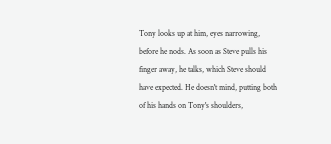Tony looks up at him, eyes narrowing, before he nods. As soon as Steve pulls his finger away, he talks, which Steve should have expected. He doesn't mind, putting both of his hands on Tony's shoulders,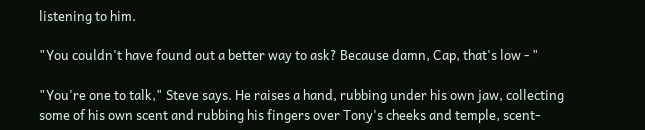listening to him.

"You couldn't have found out a better way to ask? Because damn, Cap, that's low - "

"You're one to talk," Steve says. He raises a hand, rubbing under his own jaw, collecting some of his own scent and rubbing his fingers over Tony's cheeks and temple, scent-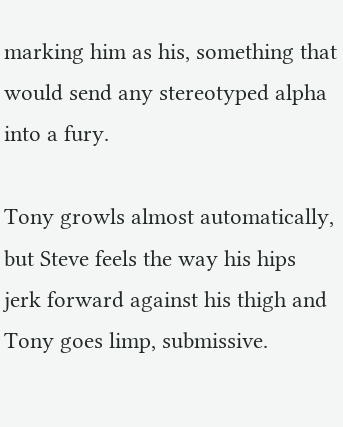marking him as his, something that would send any stereotyped alpha into a fury.

Tony growls almost automatically, but Steve feels the way his hips jerk forward against his thigh and Tony goes limp, submissive.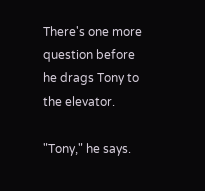There's one more question before he drags Tony to the elevator.

"Tony," he says.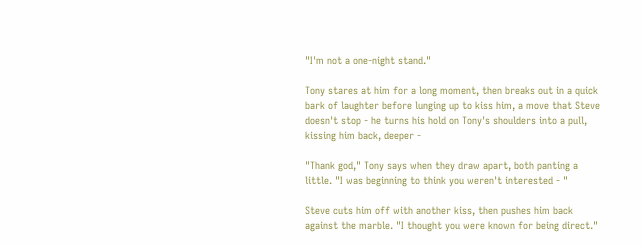"I'm not a one-night stand."

Tony stares at him for a long moment, then breaks out in a quick bark of laughter before lunging up to kiss him, a move that Steve doesn't stop - he turns his hold on Tony's shoulders into a pull, kissing him back, deeper -

"Thank god," Tony says when they draw apart, both panting a little. "I was beginning to think you weren't interested - "

Steve cuts him off with another kiss, then pushes him back against the marble. "I thought you were known for being direct."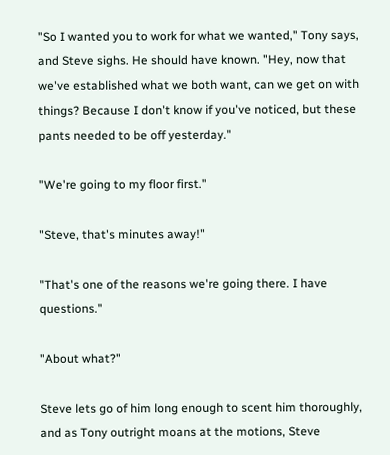"So I wanted you to work for what we wanted," Tony says, and Steve sighs. He should have known. "Hey, now that we've established what we both want, can we get on with things? Because I don't know if you've noticed, but these pants needed to be off yesterday."

"We're going to my floor first."

"Steve, that's minutes away!"

"That's one of the reasons we're going there. I have questions."

"About what?"

Steve lets go of him long enough to scent him thoroughly, and as Tony outright moans at the motions, Steve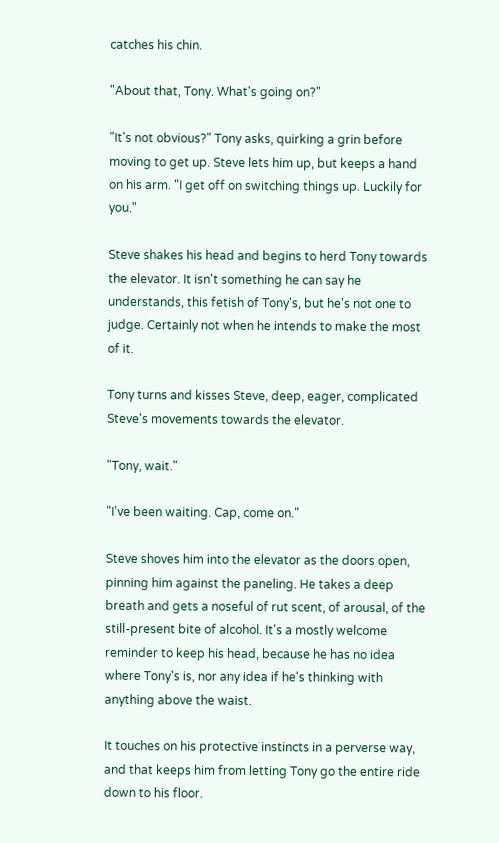catches his chin.

"About that, Tony. What's going on?"

"It's not obvious?" Tony asks, quirking a grin before moving to get up. Steve lets him up, but keeps a hand on his arm. "I get off on switching things up. Luckily for you."

Steve shakes his head and begins to herd Tony towards the elevator. It isn't something he can say he understands, this fetish of Tony's, but he's not one to judge. Certainly not when he intends to make the most of it.

Tony turns and kisses Steve, deep, eager, complicated Steve's movements towards the elevator.

"Tony, wait."

"I've been waiting. Cap, come on."

Steve shoves him into the elevator as the doors open, pinning him against the paneling. He takes a deep breath and gets a noseful of rut scent, of arousal, of the still-present bite of alcohol. It's a mostly welcome reminder to keep his head, because he has no idea where Tony's is, nor any idea if he's thinking with anything above the waist.

It touches on his protective instincts in a perverse way, and that keeps him from letting Tony go the entire ride down to his floor.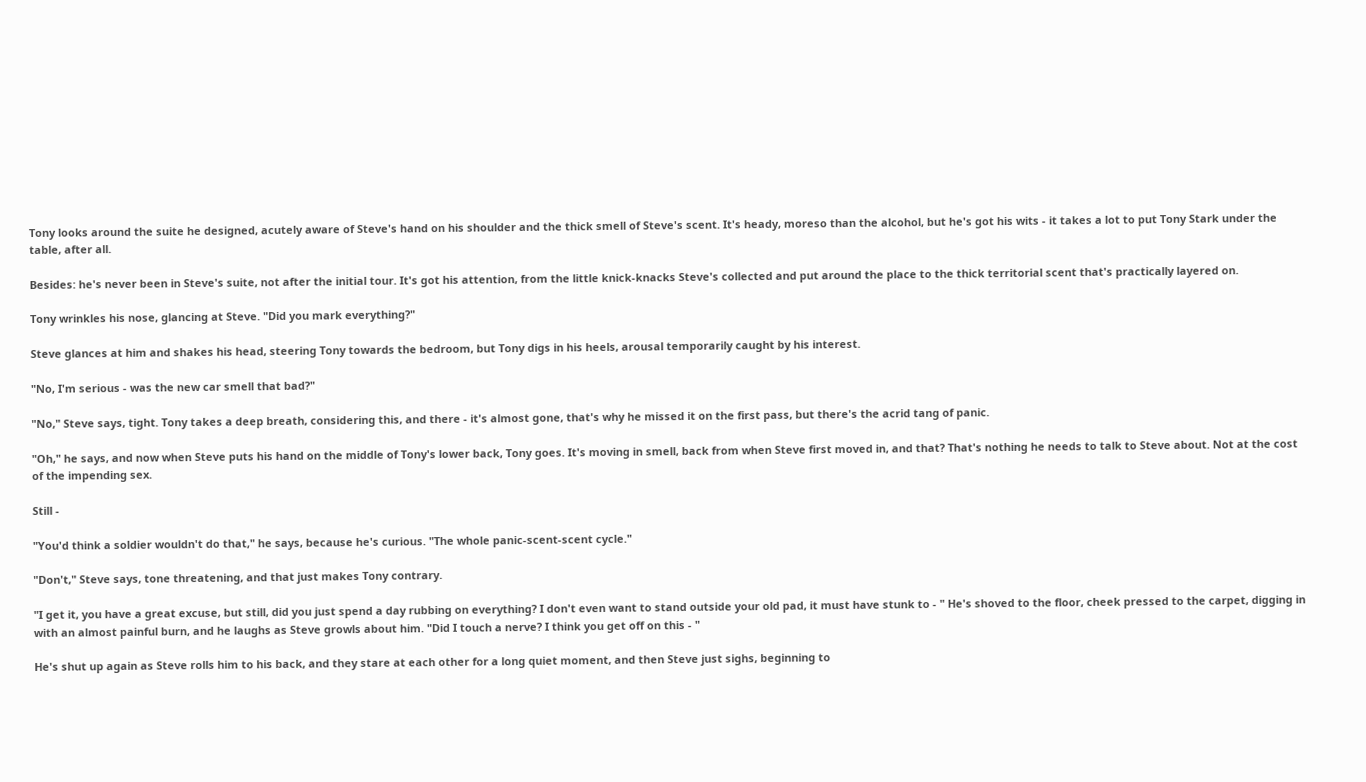Tony looks around the suite he designed, acutely aware of Steve's hand on his shoulder and the thick smell of Steve's scent. It's heady, moreso than the alcohol, but he's got his wits - it takes a lot to put Tony Stark under the table, after all.

Besides: he's never been in Steve's suite, not after the initial tour. It's got his attention, from the little knick-knacks Steve's collected and put around the place to the thick territorial scent that's practically layered on.

Tony wrinkles his nose, glancing at Steve. "Did you mark everything?"

Steve glances at him and shakes his head, steering Tony towards the bedroom, but Tony digs in his heels, arousal temporarily caught by his interest.

"No, I'm serious - was the new car smell that bad?"

"No," Steve says, tight. Tony takes a deep breath, considering this, and there - it's almost gone, that's why he missed it on the first pass, but there's the acrid tang of panic.

"Oh," he says, and now when Steve puts his hand on the middle of Tony's lower back, Tony goes. It's moving in smell, back from when Steve first moved in, and that? That's nothing he needs to talk to Steve about. Not at the cost of the impending sex.

Still -

"You'd think a soldier wouldn't do that," he says, because he's curious. "The whole panic-scent-scent cycle."

"Don't," Steve says, tone threatening, and that just makes Tony contrary.

"I get it, you have a great excuse, but still, did you just spend a day rubbing on everything? I don't even want to stand outside your old pad, it must have stunk to - " He's shoved to the floor, cheek pressed to the carpet, digging in with an almost painful burn, and he laughs as Steve growls about him. "Did I touch a nerve? I think you get off on this - "

He's shut up again as Steve rolls him to his back, and they stare at each other for a long quiet moment, and then Steve just sighs, beginning to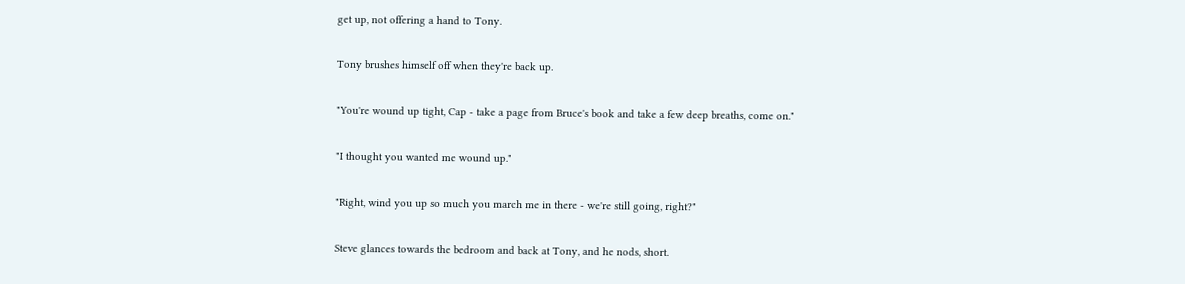get up, not offering a hand to Tony.

Tony brushes himself off when they're back up.

"You're wound up tight, Cap - take a page from Bruce's book and take a few deep breaths, come on."

"I thought you wanted me wound up."

"Right, wind you up so much you march me in there - we're still going, right?"

Steve glances towards the bedroom and back at Tony, and he nods, short.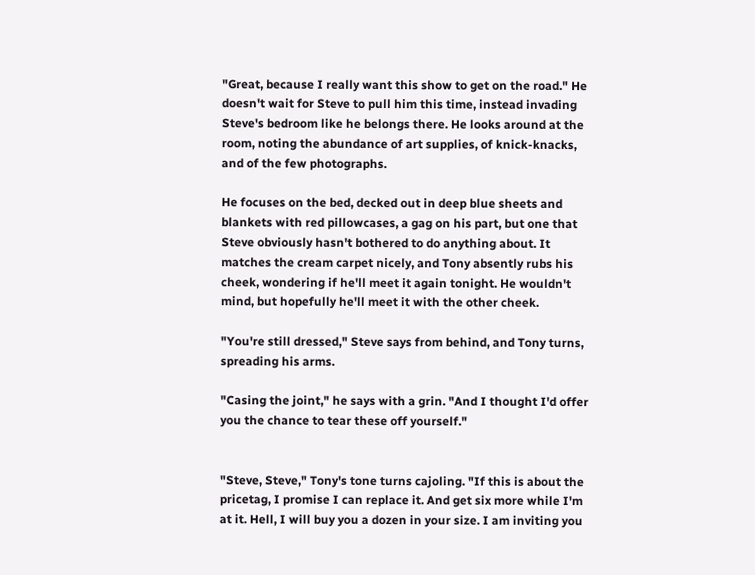"Great, because I really want this show to get on the road." He doesn't wait for Steve to pull him this time, instead invading Steve's bedroom like he belongs there. He looks around at the room, noting the abundance of art supplies, of knick-knacks, and of the few photographs.

He focuses on the bed, decked out in deep blue sheets and blankets with red pillowcases, a gag on his part, but one that Steve obviously hasn't bothered to do anything about. It matches the cream carpet nicely, and Tony absently rubs his cheek, wondering if he'll meet it again tonight. He wouldn't mind, but hopefully he'll meet it with the other cheek.

"You're still dressed," Steve says from behind, and Tony turns, spreading his arms.

"Casing the joint," he says with a grin. "And I thought I'd offer you the chance to tear these off yourself."


"Steve, Steve," Tony's tone turns cajoling. "If this is about the pricetag, I promise I can replace it. And get six more while I'm at it. Hell, I will buy you a dozen in your size. I am inviting you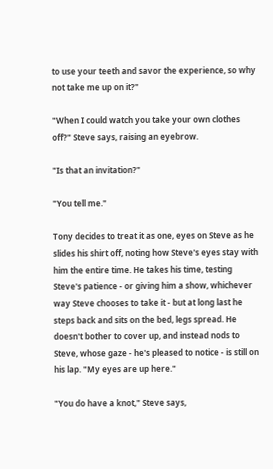to use your teeth and savor the experience, so why not take me up on it?"

"When I could watch you take your own clothes off?" Steve says, raising an eyebrow.

"Is that an invitation?"

"You tell me."

Tony decides to treat it as one, eyes on Steve as he slides his shirt off, noting how Steve's eyes stay with him the entire time. He takes his time, testing Steve's patience - or giving him a show, whichever way Steve chooses to take it - but at long last he steps back and sits on the bed, legs spread. He doesn't bother to cover up, and instead nods to Steve, whose gaze - he's pleased to notice - is still on his lap. "My eyes are up here."

"You do have a knot," Steve says,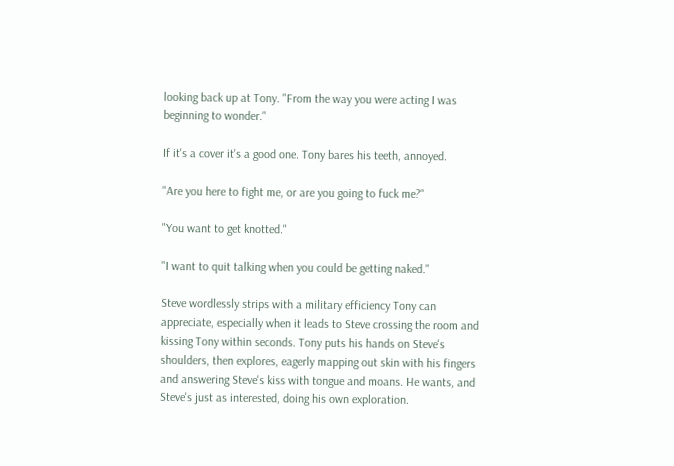looking back up at Tony. "From the way you were acting I was beginning to wonder."

If it's a cover it's a good one. Tony bares his teeth, annoyed.

"Are you here to fight me, or are you going to fuck me?"

"You want to get knotted."

"I want to quit talking when you could be getting naked."

Steve wordlessly strips with a military efficiency Tony can appreciate, especially when it leads to Steve crossing the room and kissing Tony within seconds. Tony puts his hands on Steve's shoulders, then explores, eagerly mapping out skin with his fingers and answering Steve's kiss with tongue and moans. He wants, and Steve's just as interested, doing his own exploration.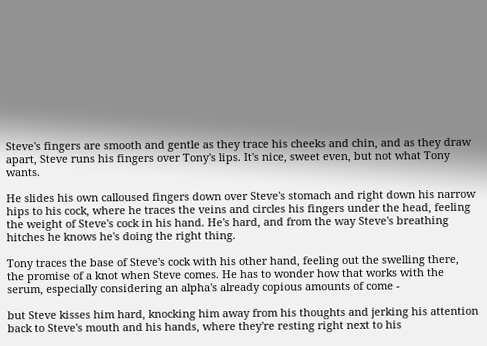Steve's fingers are smooth and gentle as they trace his cheeks and chin, and as they draw apart, Steve runs his fingers over Tony's lips. It's nice, sweet even, but not what Tony wants.

He slides his own calloused fingers down over Steve's stomach and right down his narrow hips to his cock, where he traces the veins and circles his fingers under the head, feeling the weight of Steve's cock in his hand. He's hard, and from the way Steve's breathing hitches he knows he's doing the right thing.

Tony traces the base of Steve's cock with his other hand, feeling out the swelling there, the promise of a knot when Steve comes. He has to wonder how that works with the serum, especially considering an alpha's already copious amounts of come -

but Steve kisses him hard, knocking him away from his thoughts and jerking his attention back to Steve's mouth and his hands, where they're resting right next to his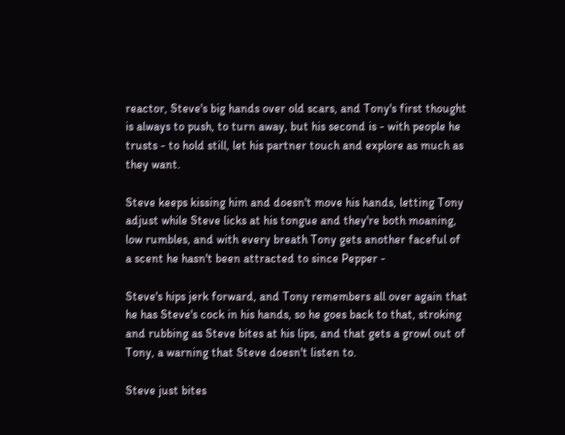reactor, Steve's big hands over old scars, and Tony's first thought is always to push, to turn away, but his second is - with people he trusts - to hold still, let his partner touch and explore as much as they want.

Steve keeps kissing him and doesn't move his hands, letting Tony adjust while Steve licks at his tongue and they're both moaning, low rumbles, and with every breath Tony gets another faceful of a scent he hasn't been attracted to since Pepper -

Steve's hips jerk forward, and Tony remembers all over again that he has Steve's cock in his hands, so he goes back to that, stroking and rubbing as Steve bites at his lips, and that gets a growl out of Tony, a warning that Steve doesn't listen to.

Steve just bites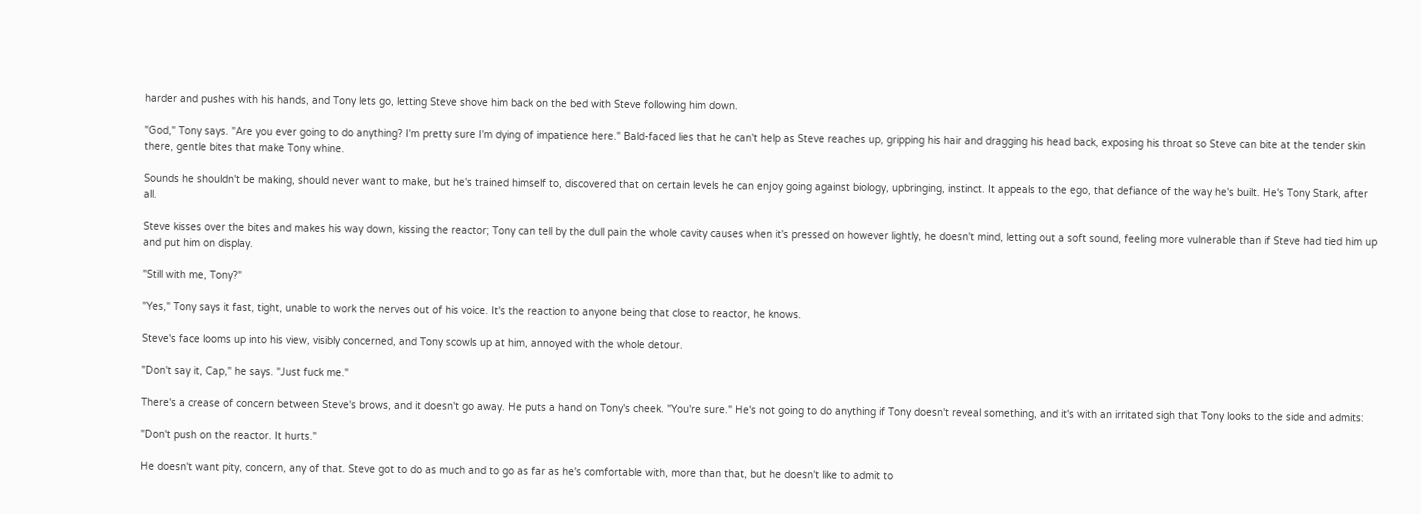harder and pushes with his hands, and Tony lets go, letting Steve shove him back on the bed with Steve following him down.

"God," Tony says. "Are you ever going to do anything? I'm pretty sure I'm dying of impatience here." Bald-faced lies that he can't help as Steve reaches up, gripping his hair and dragging his head back, exposing his throat so Steve can bite at the tender skin there, gentle bites that make Tony whine.

Sounds he shouldn't be making, should never want to make, but he's trained himself to, discovered that on certain levels he can enjoy going against biology, upbringing, instinct. It appeals to the ego, that defiance of the way he's built. He's Tony Stark, after all.

Steve kisses over the bites and makes his way down, kissing the reactor; Tony can tell by the dull pain the whole cavity causes when it's pressed on however lightly, he doesn't mind, letting out a soft sound, feeling more vulnerable than if Steve had tied him up and put him on display.

"Still with me, Tony?"

"Yes," Tony says it fast, tight, unable to work the nerves out of his voice. It's the reaction to anyone being that close to reactor, he knows.

Steve's face looms up into his view, visibly concerned, and Tony scowls up at him, annoyed with the whole detour.

"Don't say it, Cap," he says. "Just fuck me."

There's a crease of concern between Steve's brows, and it doesn't go away. He puts a hand on Tony's cheek. "You're sure." He's not going to do anything if Tony doesn't reveal something, and it's with an irritated sigh that Tony looks to the side and admits:

"Don't push on the reactor. It hurts."

He doesn't want pity, concern, any of that. Steve got to do as much and to go as far as he's comfortable with, more than that, but he doesn't like to admit to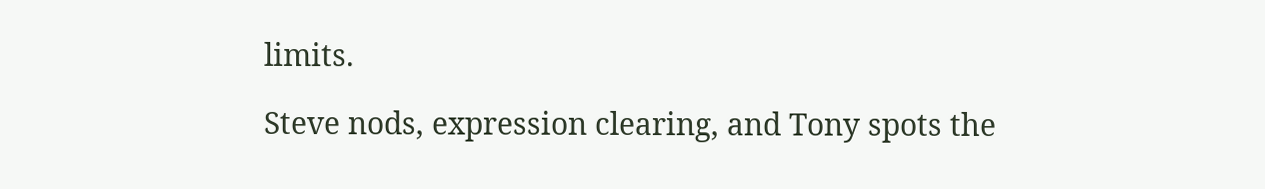limits.

Steve nods, expression clearing, and Tony spots the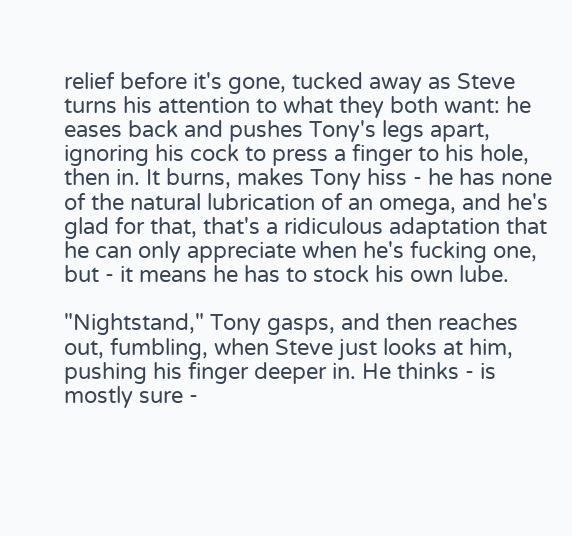relief before it's gone, tucked away as Steve turns his attention to what they both want: he eases back and pushes Tony's legs apart, ignoring his cock to press a finger to his hole, then in. It burns, makes Tony hiss - he has none of the natural lubrication of an omega, and he's glad for that, that's a ridiculous adaptation that he can only appreciate when he's fucking one, but - it means he has to stock his own lube.

"Nightstand," Tony gasps, and then reaches out, fumbling, when Steve just looks at him, pushing his finger deeper in. He thinks - is mostly sure -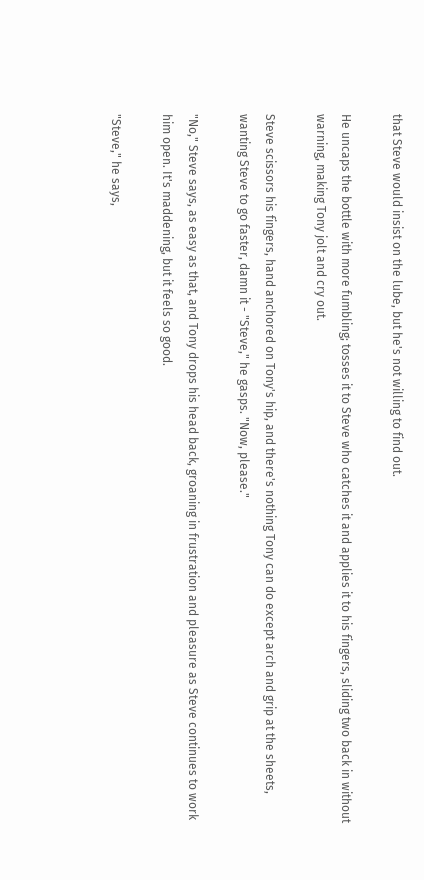that Steve would insist on the lube, but he's not willing to find out.

He uncaps the bottle with more fumbling; tosses it to Steve who catches it and applies it to his fingers, sliding two back in without warning, making Tony jolt and cry out.

Steve scissors his fingers, hand anchored on Tony's hip, and there's nothing Tony can do except arch and grip at the sheets, wanting Steve to go faster, damn it - "Steve," he gasps. "Now, please."

"No," Steve says, as easy as that, and Tony drops his head back, groaning in frustration and pleasure as Steve continues to work him open. It's maddening, but it feels so good.

"Steve," he says,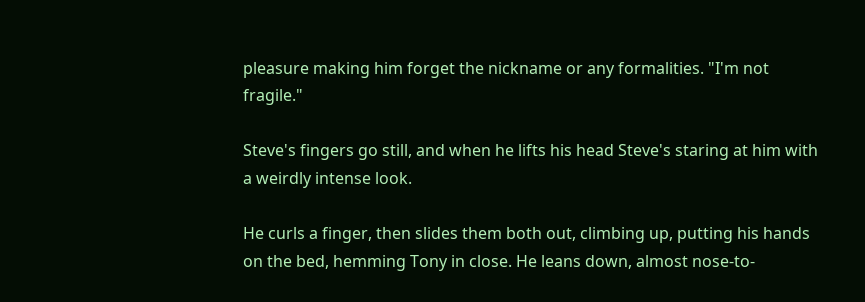pleasure making him forget the nickname or any formalities. "I'm not fragile."

Steve's fingers go still, and when he lifts his head Steve's staring at him with a weirdly intense look.

He curls a finger, then slides them both out, climbing up, putting his hands on the bed, hemming Tony in close. He leans down, almost nose-to-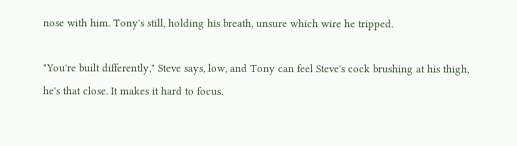nose with him. Tony's still, holding his breath, unsure which wire he tripped.

"You're built differently," Steve says, low, and Tony can feel Steve's cock brushing at his thigh, he's that close. It makes it hard to focus.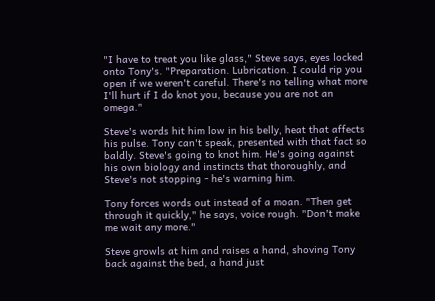"I have to treat you like glass," Steve says, eyes locked onto Tony's. "Preparation. Lubrication. I could rip you open if we weren't careful. There's no telling what more I'll hurt if I do knot you, because you are not an omega."

Steve's words hit him low in his belly, heat that affects his pulse. Tony can't speak, presented with that fact so baldly. Steve's going to knot him. He's going against his own biology and instincts that thoroughly, and Steve's not stopping - he's warning him.

Tony forces words out instead of a moan. "Then get through it quickly," he says, voice rough. "Don't make me wait any more."

Steve growls at him and raises a hand, shoving Tony back against the bed, a hand just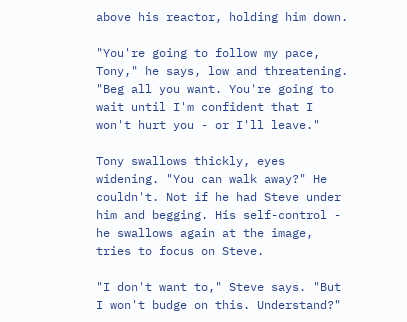above his reactor, holding him down.

"You're going to follow my pace, Tony," he says, low and threatening. "Beg all you want. You're going to wait until I'm confident that I won't hurt you - or I'll leave."

Tony swallows thickly, eyes widening. "You can walk away?" He couldn't. Not if he had Steve under him and begging. His self-control - he swallows again at the image, tries to focus on Steve.

"I don't want to," Steve says. "But I won't budge on this. Understand?"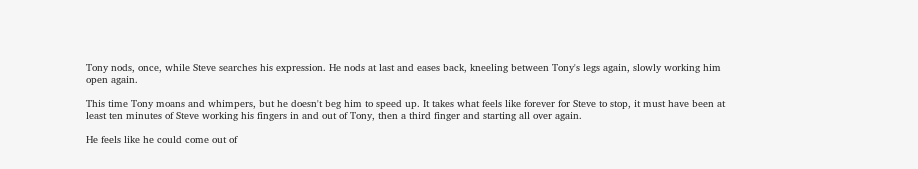Tony nods, once, while Steve searches his expression. He nods at last and eases back, kneeling between Tony's legs again, slowly working him open again.

This time Tony moans and whimpers, but he doesn't beg him to speed up. It takes what feels like forever for Steve to stop, it must have been at least ten minutes of Steve working his fingers in and out of Tony, then a third finger and starting all over again.

He feels like he could come out of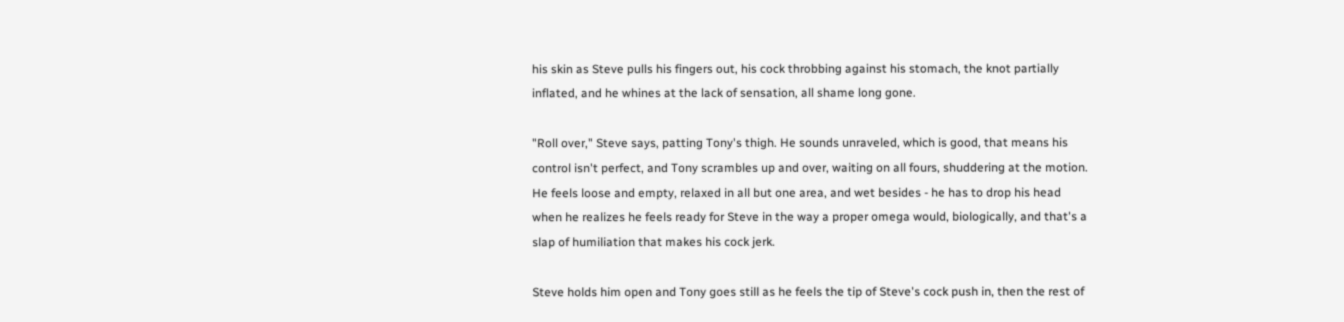his skin as Steve pulls his fingers out, his cock throbbing against his stomach, the knot partially inflated, and he whines at the lack of sensation, all shame long gone.

"Roll over," Steve says, patting Tony's thigh. He sounds unraveled, which is good, that means his control isn't perfect, and Tony scrambles up and over, waiting on all fours, shuddering at the motion. He feels loose and empty, relaxed in all but one area, and wet besides - he has to drop his head when he realizes he feels ready for Steve in the way a proper omega would, biologically, and that's a slap of humiliation that makes his cock jerk.

Steve holds him open and Tony goes still as he feels the tip of Steve's cock push in, then the rest of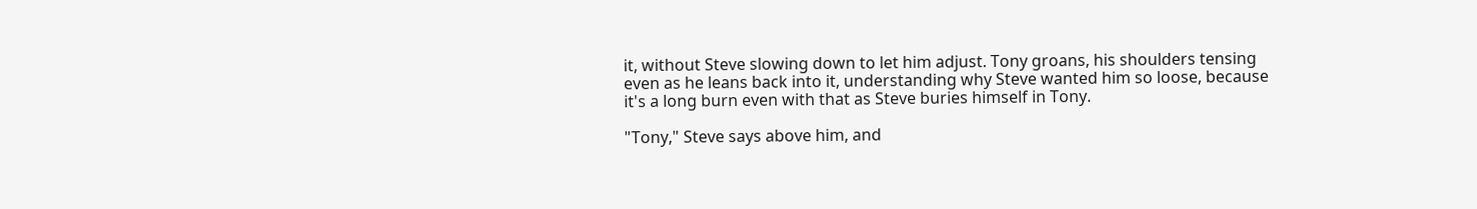it, without Steve slowing down to let him adjust. Tony groans, his shoulders tensing even as he leans back into it, understanding why Steve wanted him so loose, because it's a long burn even with that as Steve buries himself in Tony.

"Tony," Steve says above him, and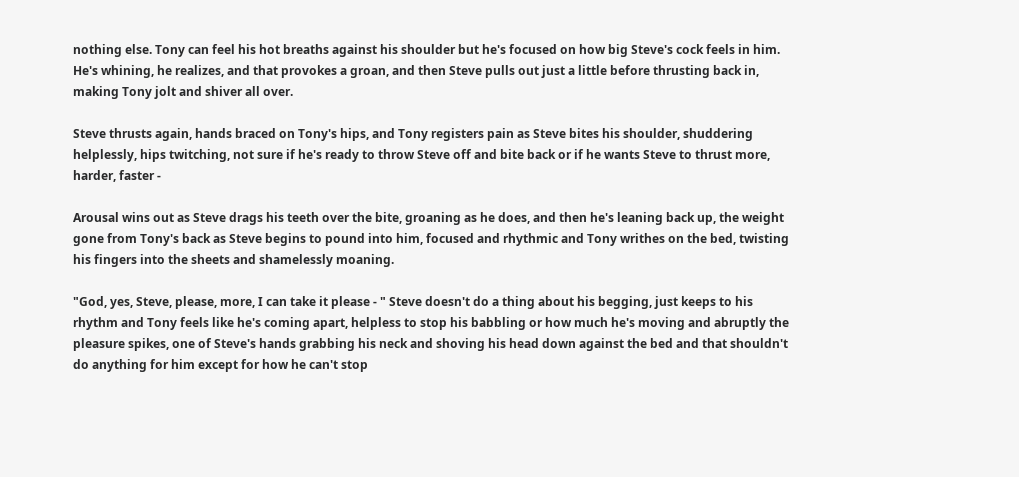nothing else. Tony can feel his hot breaths against his shoulder but he's focused on how big Steve's cock feels in him. He's whining, he realizes, and that provokes a groan, and then Steve pulls out just a little before thrusting back in, making Tony jolt and shiver all over.

Steve thrusts again, hands braced on Tony's hips, and Tony registers pain as Steve bites his shoulder, shuddering helplessly, hips twitching, not sure if he's ready to throw Steve off and bite back or if he wants Steve to thrust more, harder, faster -

Arousal wins out as Steve drags his teeth over the bite, groaning as he does, and then he's leaning back up, the weight gone from Tony's back as Steve begins to pound into him, focused and rhythmic and Tony writhes on the bed, twisting his fingers into the sheets and shamelessly moaning.

"God, yes, Steve, please, more, I can take it please - " Steve doesn't do a thing about his begging, just keeps to his rhythm and Tony feels like he's coming apart, helpless to stop his babbling or how much he's moving and abruptly the pleasure spikes, one of Steve's hands grabbing his neck and shoving his head down against the bed and that shouldn't do anything for him except for how he can't stop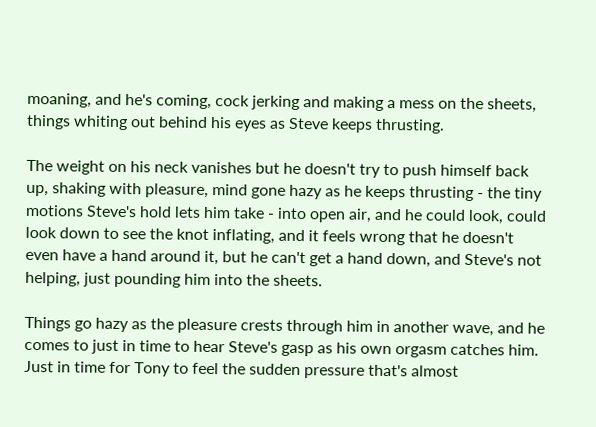moaning, and he's coming, cock jerking and making a mess on the sheets, things whiting out behind his eyes as Steve keeps thrusting.

The weight on his neck vanishes but he doesn't try to push himself back up, shaking with pleasure, mind gone hazy as he keeps thrusting - the tiny motions Steve's hold lets him take - into open air, and he could look, could look down to see the knot inflating, and it feels wrong that he doesn't even have a hand around it, but he can't get a hand down, and Steve's not helping, just pounding him into the sheets.

Things go hazy as the pleasure crests through him in another wave, and he comes to just in time to hear Steve's gasp as his own orgasm catches him. Just in time for Tony to feel the sudden pressure that's almost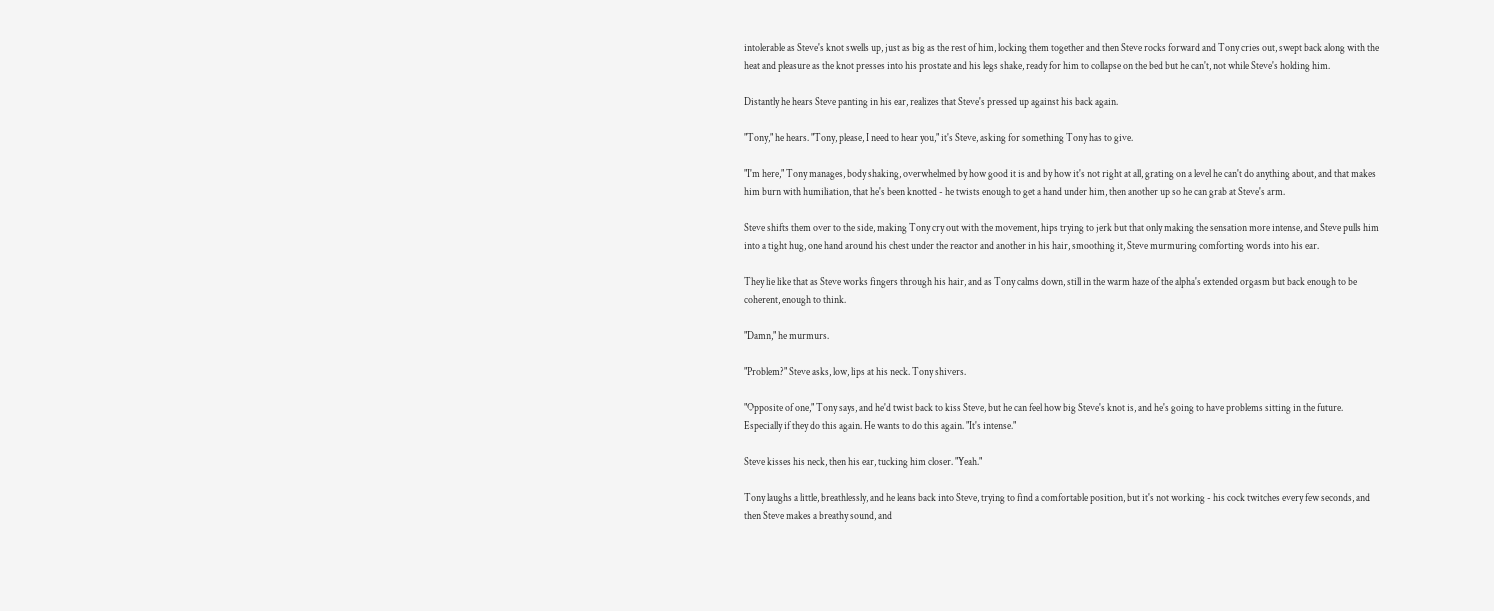intolerable as Steve's knot swells up, just as big as the rest of him, locking them together and then Steve rocks forward and Tony cries out, swept back along with the heat and pleasure as the knot presses into his prostate and his legs shake, ready for him to collapse on the bed but he can't, not while Steve's holding him.

Distantly he hears Steve panting in his ear, realizes that Steve's pressed up against his back again.

"Tony," he hears. "Tony, please, I need to hear you," it's Steve, asking for something Tony has to give.

"I'm here," Tony manages, body shaking, overwhelmed by how good it is and by how it's not right at all, grating on a level he can't do anything about, and that makes him burn with humiliation, that he's been knotted - he twists enough to get a hand under him, then another up so he can grab at Steve's arm.

Steve shifts them over to the side, making Tony cry out with the movement, hips trying to jerk but that only making the sensation more intense, and Steve pulls him into a tight hug, one hand around his chest under the reactor and another in his hair, smoothing it, Steve murmuring comforting words into his ear.

They lie like that as Steve works fingers through his hair, and as Tony calms down, still in the warm haze of the alpha's extended orgasm but back enough to be coherent, enough to think.

"Damn," he murmurs.

"Problem?" Steve asks, low, lips at his neck. Tony shivers.

"Opposite of one," Tony says, and he'd twist back to kiss Steve, but he can feel how big Steve's knot is, and he's going to have problems sitting in the future. Especially if they do this again. He wants to do this again. "It's intense."

Steve kisses his neck, then his ear, tucking him closer. "Yeah."

Tony laughs a little, breathlessly, and he leans back into Steve, trying to find a comfortable position, but it's not working - his cock twitches every few seconds, and then Steve makes a breathy sound, and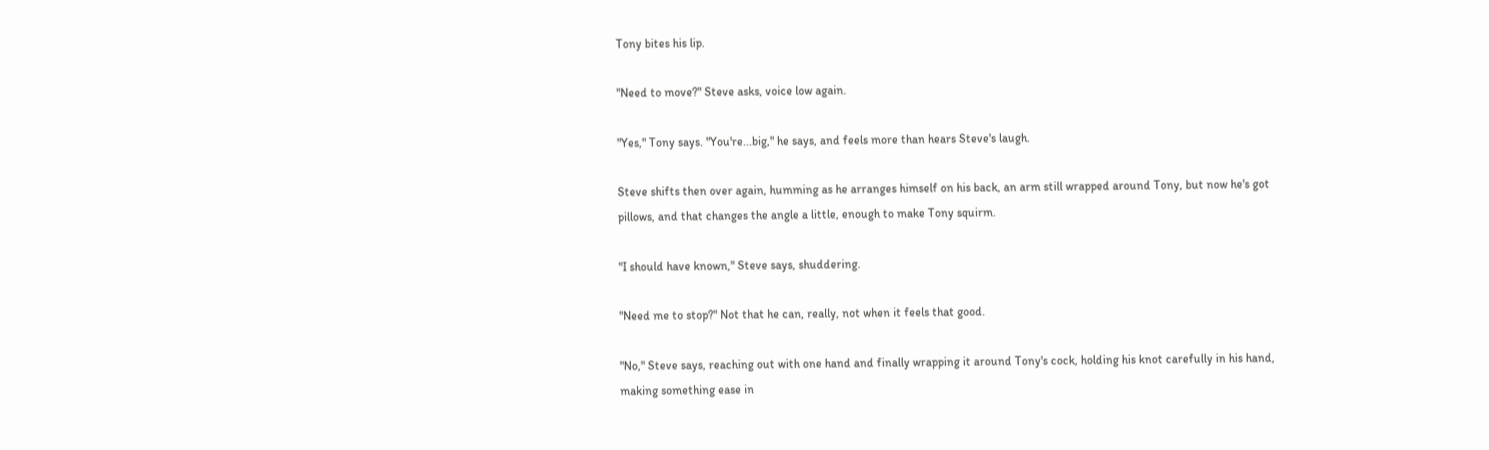Tony bites his lip.

"Need to move?" Steve asks, voice low again.

"Yes," Tony says. "You're...big," he says, and feels more than hears Steve's laugh.

Steve shifts then over again, humming as he arranges himself on his back, an arm still wrapped around Tony, but now he's got pillows, and that changes the angle a little, enough to make Tony squirm.

"I should have known," Steve says, shuddering.

"Need me to stop?" Not that he can, really, not when it feels that good.

"No," Steve says, reaching out with one hand and finally wrapping it around Tony's cock, holding his knot carefully in his hand, making something ease in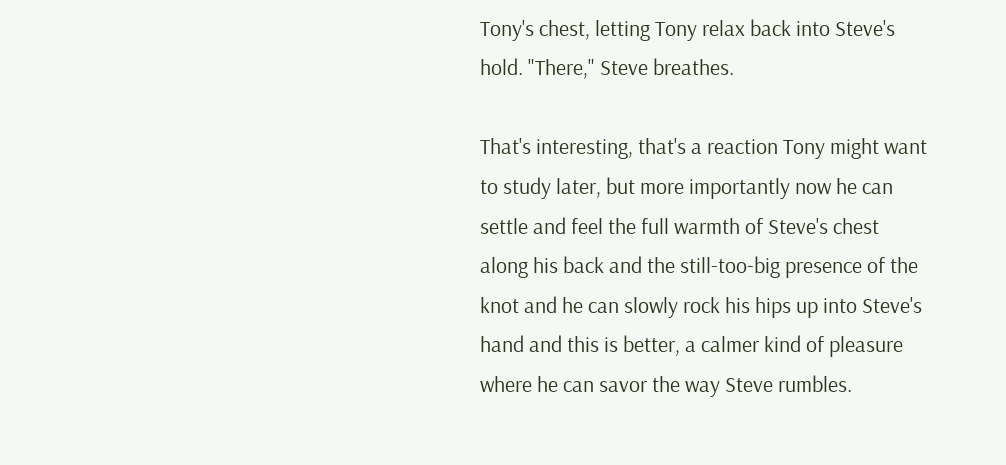Tony's chest, letting Tony relax back into Steve's hold. "There," Steve breathes.

That's interesting, that's a reaction Tony might want to study later, but more importantly now he can settle and feel the full warmth of Steve's chest along his back and the still-too-big presence of the knot and he can slowly rock his hips up into Steve's hand and this is better, a calmer kind of pleasure where he can savor the way Steve rumbles.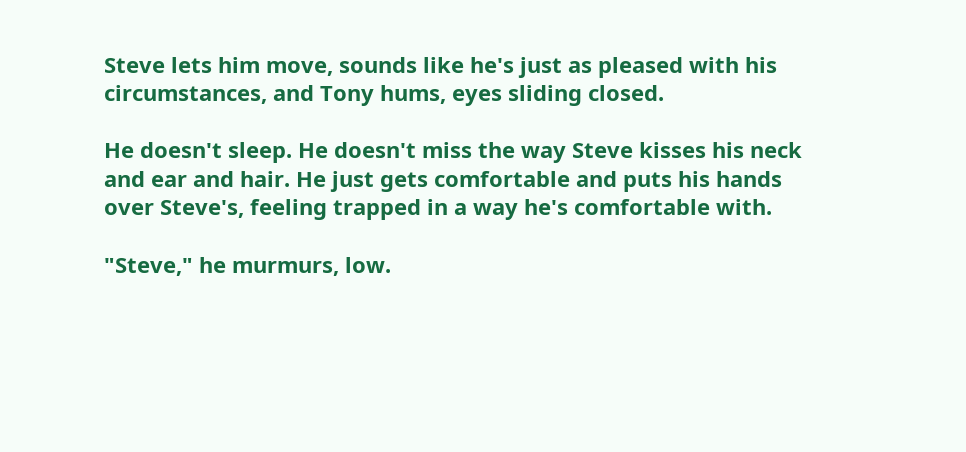Steve lets him move, sounds like he's just as pleased with his circumstances, and Tony hums, eyes sliding closed.

He doesn't sleep. He doesn't miss the way Steve kisses his neck and ear and hair. He just gets comfortable and puts his hands over Steve's, feeling trapped in a way he's comfortable with.

"Steve," he murmurs, low.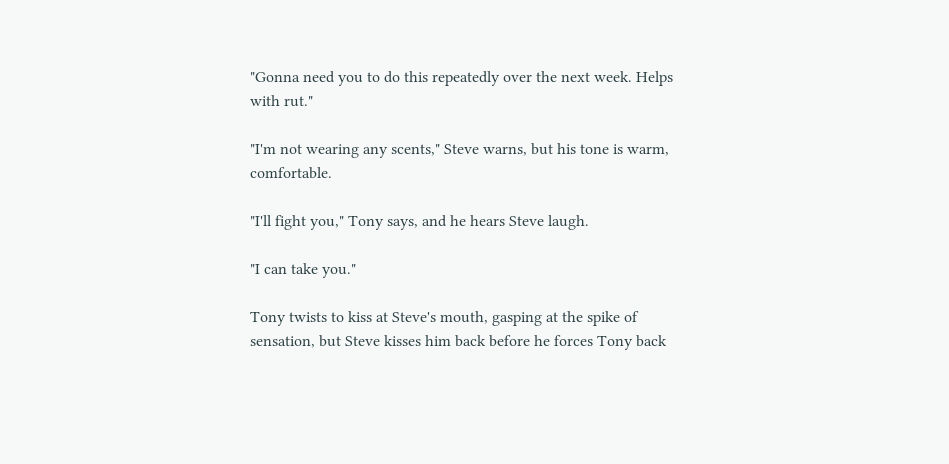"Gonna need you to do this repeatedly over the next week. Helps with rut."

"I'm not wearing any scents," Steve warns, but his tone is warm, comfortable.

"I'll fight you," Tony says, and he hears Steve laugh.

"I can take you."

Tony twists to kiss at Steve's mouth, gasping at the spike of sensation, but Steve kisses him back before he forces Tony back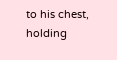to his chest, holding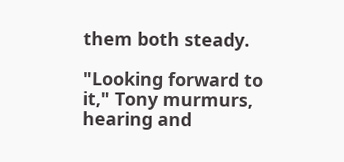them both steady.

"Looking forward to it," Tony murmurs, hearing and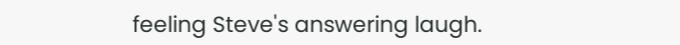feeling Steve's answering laugh.